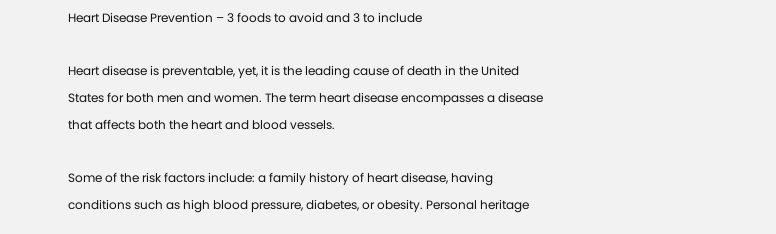Heart Disease Prevention – 3 foods to avoid and 3 to include

Heart disease is preventable, yet, it is the leading cause of death in the United States for both men and women. The term heart disease encompasses a disease that affects both the heart and blood vessels.

Some of the risk factors include: a family history of heart disease, having conditions such as high blood pressure, diabetes, or obesity. Personal heritage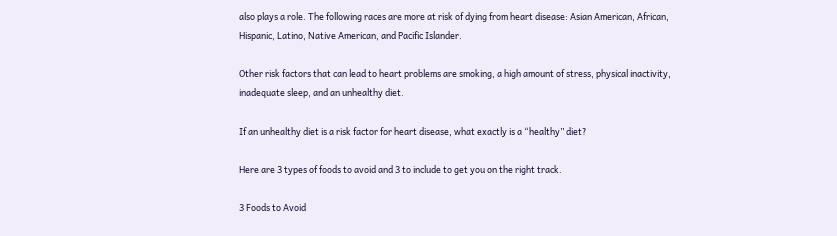also plays a role. The following races are more at risk of dying from heart disease: Asian American, African, Hispanic, Latino, Native American, and Pacific Islander.

Other risk factors that can lead to heart problems are smoking, a high amount of stress, physical inactivity, inadequate sleep, and an unhealthy diet.

If an unhealthy diet is a risk factor for heart disease, what exactly is a “healthy” diet?

Here are 3 types of foods to avoid and 3 to include to get you on the right track.

3 Foods to Avoid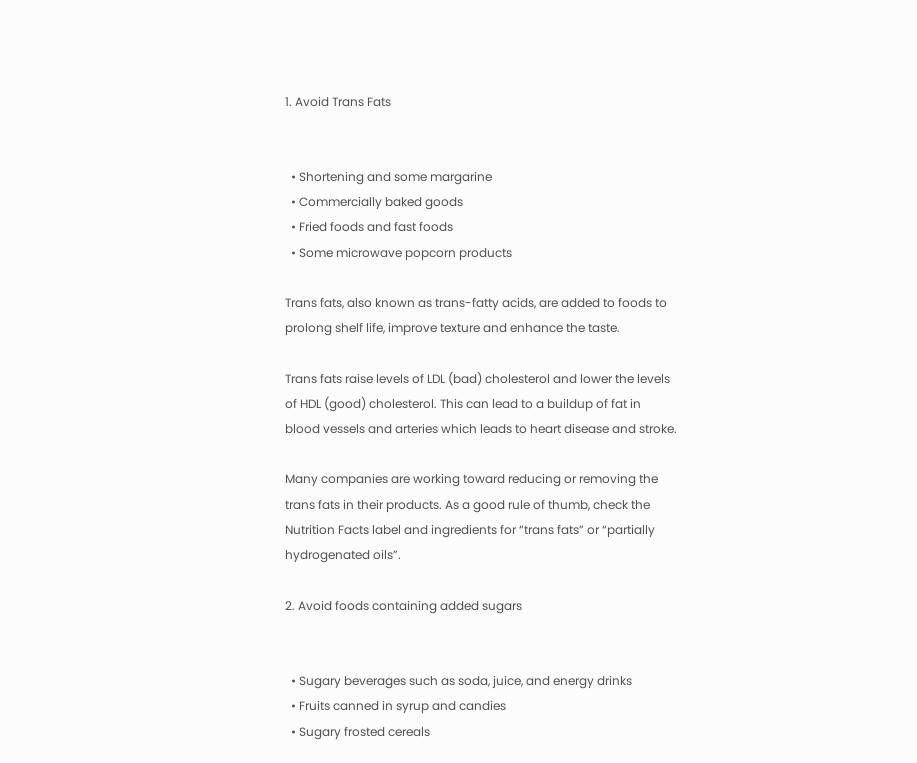1. Avoid Trans Fats


  • Shortening and some margarine
  • Commercially baked goods
  • Fried foods and fast foods
  • Some microwave popcorn products

Trans fats, also known as trans-fatty acids, are added to foods to prolong shelf life, improve texture and enhance the taste.

Trans fats raise levels of LDL (bad) cholesterol and lower the levels of HDL (good) cholesterol. This can lead to a buildup of fat in blood vessels and arteries which leads to heart disease and stroke.

Many companies are working toward reducing or removing the trans fats in their products. As a good rule of thumb, check the Nutrition Facts label and ingredients for “trans fats” or “partially hydrogenated oils”.

2. Avoid foods containing added sugars


  • Sugary beverages such as soda, juice, and energy drinks
  • Fruits canned in syrup and candies
  • Sugary frosted cereals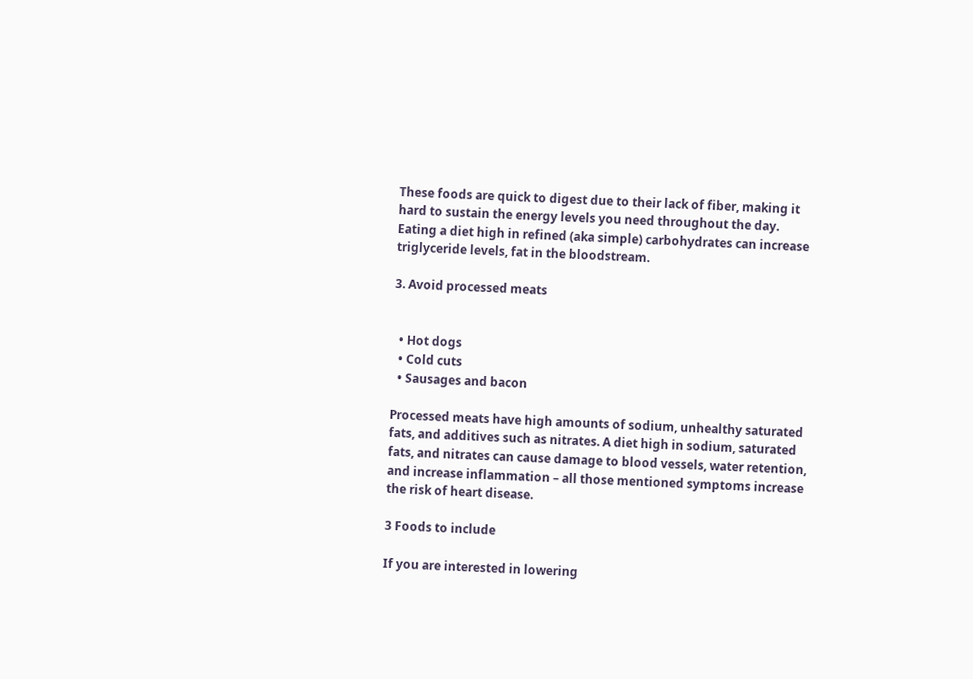These foods are quick to digest due to their lack of fiber, making it hard to sustain the energy levels you need throughout the day. Eating a diet high in refined (aka simple) carbohydrates can increase triglyceride levels, fat in the bloodstream.

3. Avoid processed meats


  • Hot dogs
  • Cold cuts
  • Sausages and bacon

Processed meats have high amounts of sodium, unhealthy saturated fats, and additives such as nitrates. A diet high in sodium, saturated fats, and nitrates can cause damage to blood vessels, water retention, and increase inflammation – all those mentioned symptoms increase the risk of heart disease.

3 Foods to include

If you are interested in lowering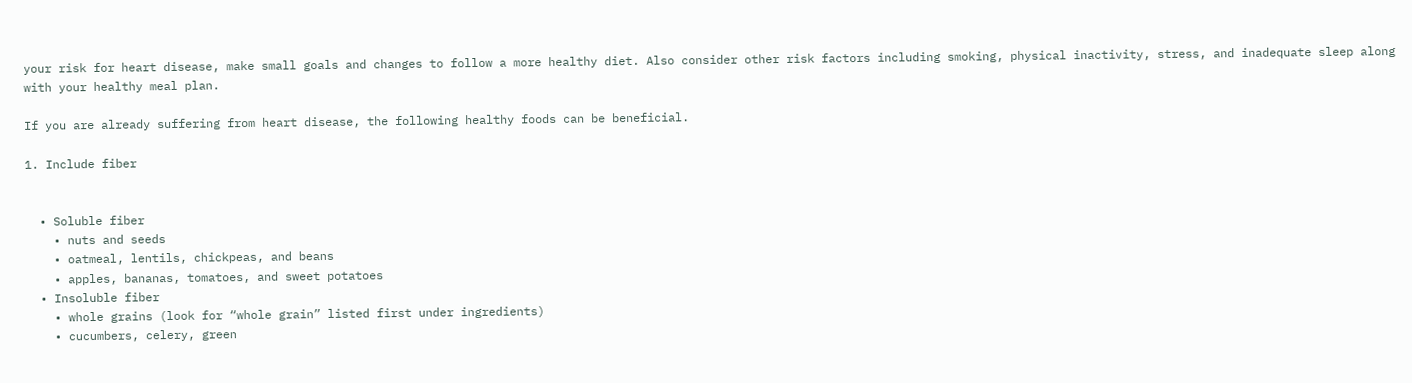your risk for heart disease, make small goals and changes to follow a more healthy diet. Also consider other risk factors including smoking, physical inactivity, stress, and inadequate sleep along with your healthy meal plan.

If you are already suffering from heart disease, the following healthy foods can be beneficial.

1. Include fiber


  • Soluble fiber
    • nuts and seeds
    • oatmeal, lentils, chickpeas, and beans
    • apples, bananas, tomatoes, and sweet potatoes
  • Insoluble fiber
    • whole grains (look for “whole grain” listed first under ingredients)
    • cucumbers, celery, green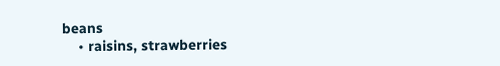beans
    • raisins, strawberries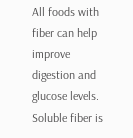All foods with fiber can help improve digestion and glucose levels. Soluble fiber is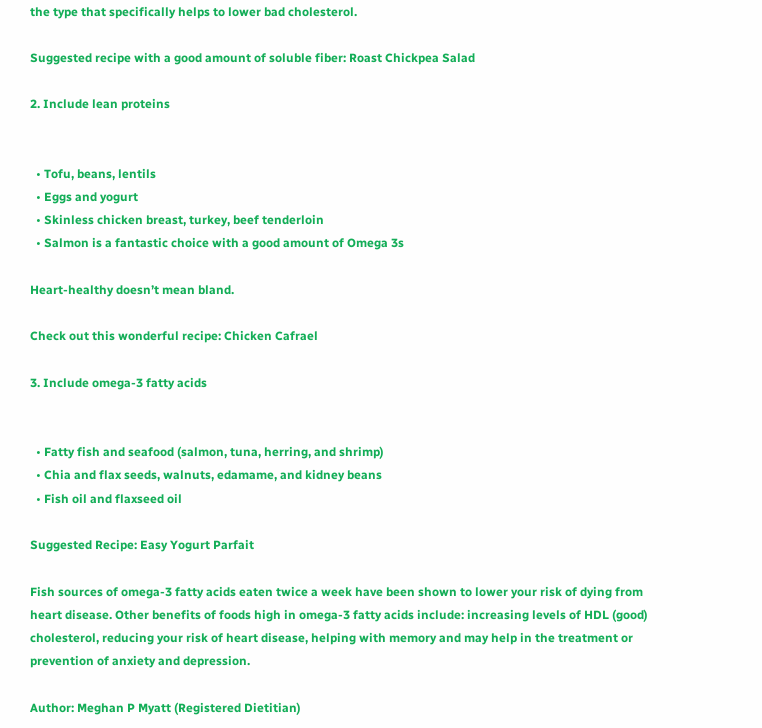the type that specifically helps to lower bad cholesterol.

Suggested recipe with a good amount of soluble fiber: Roast Chickpea Salad

2. Include lean proteins


  • Tofu, beans, lentils
  • Eggs and yogurt
  • Skinless chicken breast, turkey, beef tenderloin
  • Salmon is a fantastic choice with a good amount of Omega 3s

Heart-healthy doesn’t mean bland.

Check out this wonderful recipe: Chicken Cafrael

3. Include omega-3 fatty acids


  • Fatty fish and seafood (salmon, tuna, herring, and shrimp)
  • Chia and flax seeds, walnuts, edamame, and kidney beans
  • Fish oil and flaxseed oil

Suggested Recipe: Easy Yogurt Parfait

Fish sources of omega-3 fatty acids eaten twice a week have been shown to lower your risk of dying from heart disease. Other benefits of foods high in omega-3 fatty acids include: increasing levels of HDL (good) cholesterol, reducing your risk of heart disease, helping with memory and may help in the treatment or prevention of anxiety and depression.

Author: Meghan P Myatt (Registered Dietitian)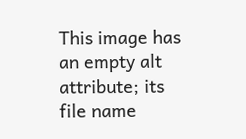This image has an empty alt attribute; its file name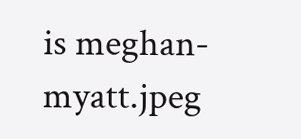is meghan-myatt.jpeg